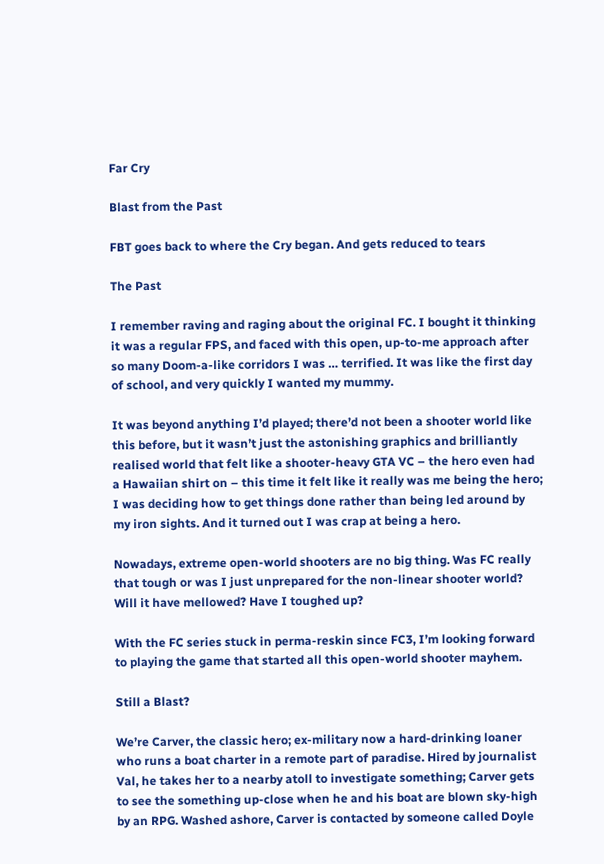Far Cry

Blast from the Past

FBT goes back to where the Cry began. And gets reduced to tears

The Past

I remember raving and raging about the original FC. I bought it thinking it was a regular FPS, and faced with this open, up-to-me approach after so many Doom-a-like corridors I was … terrified. It was like the first day of school, and very quickly I wanted my mummy.

It was beyond anything I’d played; there’d not been a shooter world like this before, but it wasn’t just the astonishing graphics and brilliantly realised world that felt like a shooter-heavy GTA VC – the hero even had a Hawaiian shirt on – this time it felt like it really was me being the hero; I was deciding how to get things done rather than being led around by my iron sights. And it turned out I was crap at being a hero.

Nowadays, extreme open-world shooters are no big thing. Was FC really that tough or was I just unprepared for the non-linear shooter world? Will it have mellowed? Have I toughed up?

With the FC series stuck in perma-reskin since FC3, I’m looking forward to playing the game that started all this open-world shooter mayhem.

Still a Blast?

We’re Carver, the classic hero; ex-military now a hard-drinking loaner who runs a boat charter in a remote part of paradise. Hired by journalist Val, he takes her to a nearby atoll to investigate something; Carver gets to see the something up-close when he and his boat are blown sky-high by an RPG. Washed ashore, Carver is contacted by someone called Doyle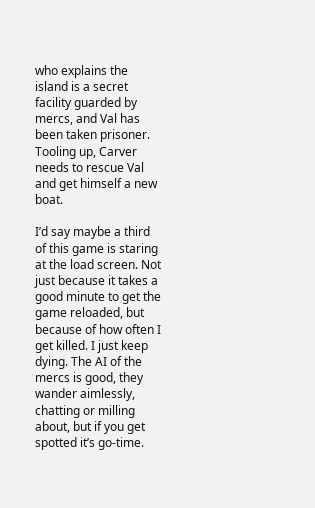who explains the island is a secret facility guarded by mercs, and Val has been taken prisoner. Tooling up, Carver needs to rescue Val and get himself a new boat.

I’d say maybe a third of this game is staring at the load screen. Not just because it takes a good minute to get the game reloaded, but because of how often I get killed. I just keep dying. The AI of the mercs is good, they wander aimlessly, chatting or milling about, but if you get spotted it’s go-time.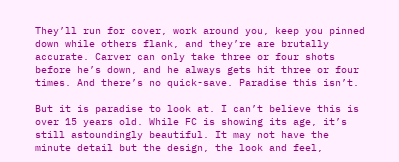They’ll run for cover, work around you, keep you pinned down while others flank, and they’re are brutally accurate. Carver can only take three or four shots before he’s down, and he always gets hit three or four times. And there’s no quick-save. Paradise this isn’t.

But it is paradise to look at. I can’t believe this is over 15 years old. While FC is showing its age, it’s still astoundingly beautiful. It may not have the minute detail but the design, the look and feel,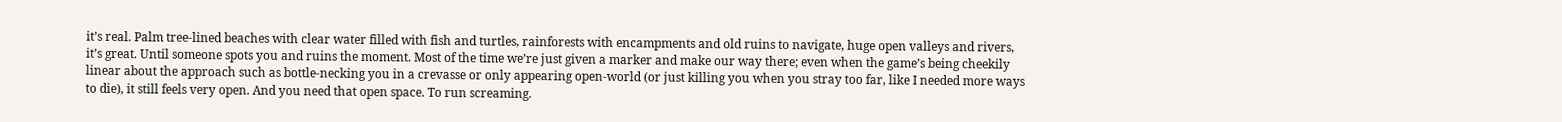it’s real. Palm tree-lined beaches with clear water filled with fish and turtles, rainforests with encampments and old ruins to navigate, huge open valleys and rivers, it’s great. Until someone spots you and ruins the moment. Most of the time we’re just given a marker and make our way there; even when the game’s being cheekily linear about the approach such as bottle-necking you in a crevasse or only appearing open-world (or just killing you when you stray too far, like I needed more ways to die), it still feels very open. And you need that open space. To run screaming.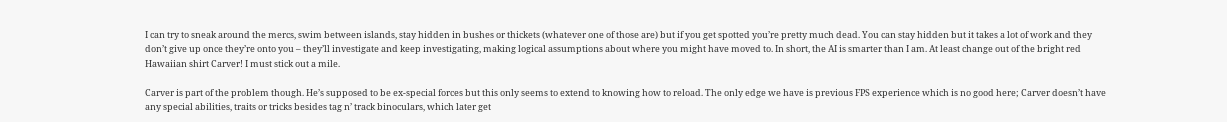I can try to sneak around the mercs, swim between islands, stay hidden in bushes or thickets (whatever one of those are) but if you get spotted you’re pretty much dead. You can stay hidden but it takes a lot of work and they don’t give up once they’re onto you – they’ll investigate and keep investigating, making logical assumptions about where you might have moved to. In short, the AI is smarter than I am. At least change out of the bright red Hawaiian shirt Carver! I must stick out a mile.

Carver is part of the problem though. He’s supposed to be ex-special forces but this only seems to extend to knowing how to reload. The only edge we have is previous FPS experience which is no good here; Carver doesn’t have any special abilities, traits or tricks besides tag n’ track binoculars, which later get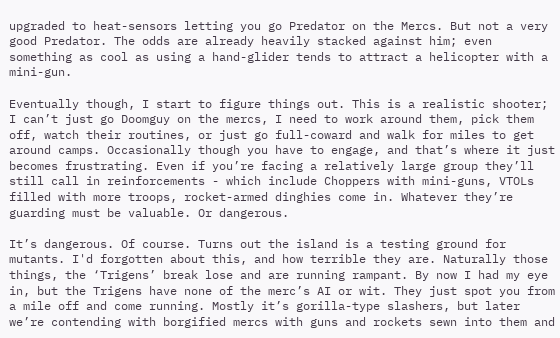upgraded to heat-sensors letting you go Predator on the Mercs. But not a very good Predator. The odds are already heavily stacked against him; even something as cool as using a hand-glider tends to attract a helicopter with a mini-gun.

Eventually though, I start to figure things out. This is a realistic shooter; I can’t just go Doomguy on the mercs, I need to work around them, pick them off, watch their routines, or just go full-coward and walk for miles to get around camps. Occasionally though you have to engage, and that’s where it just becomes frustrating. Even if you’re facing a relatively large group they’ll still call in reinforcements - which include Choppers with mini-guns, VTOLs filled with more troops, rocket-armed dinghies come in. Whatever they’re guarding must be valuable. Or dangerous.

It’s dangerous. Of course. Turns out the island is a testing ground for mutants. I'd forgotten about this, and how terrible they are. Naturally those things, the ‘Trigens’ break lose and are running rampant. By now I had my eye in, but the Trigens have none of the merc’s AI or wit. They just spot you from a mile off and come running. Mostly it’s gorilla-type slashers, but later we’re contending with borgified mercs with guns and rockets sewn into them and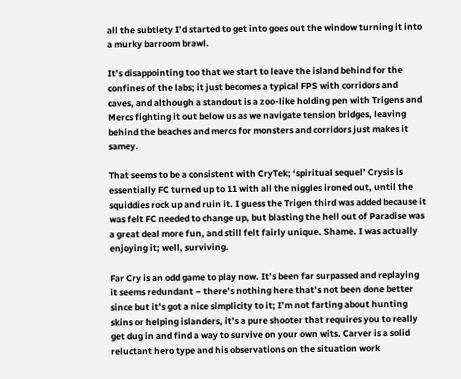all the subtlety I’d started to get into goes out the window turning it into a murky barroom brawl.

It’s disappointing too that we start to leave the island behind for the confines of the labs; it just becomes a typical FPS with corridors and caves, and although a standout is a zoo-like holding pen with Trigens and Mercs fighting it out below us as we navigate tension bridges, leaving behind the beaches and mercs for monsters and corridors just makes it samey.

That seems to be a consistent with CryTek; ‘spiritual sequel’ Crysis is essentially FC turned up to 11 with all the niggles ironed out, until the squiddies rock up and ruin it. I guess the Trigen third was added because it was felt FC needed to change up, but blasting the hell out of Paradise was a great deal more fun, and still felt fairly unique. Shame. I was actually enjoying it; well, surviving.

Far Cry is an odd game to play now. It’s been far surpassed and replaying it seems redundant – there’s nothing here that’s not been done better since but it’s got a nice simplicity to it; I’m not farting about hunting skins or helping islanders, it’s a pure shooter that requires you to really get dug in and find a way to survive on your own wits. Carver is a solid reluctant hero type and his observations on the situation work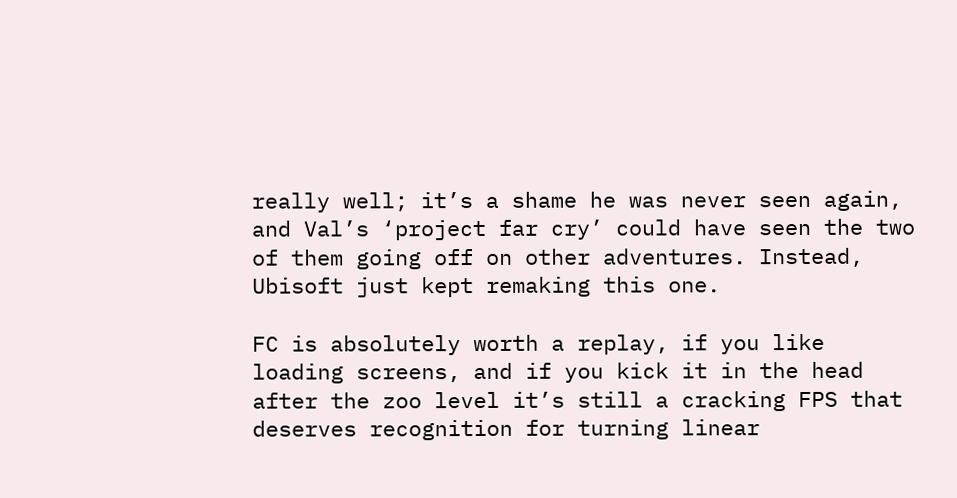really well; it’s a shame he was never seen again, and Val’s ‘project far cry’ could have seen the two of them going off on other adventures. Instead, Ubisoft just kept remaking this one.

FC is absolutely worth a replay, if you like loading screens, and if you kick it in the head after the zoo level it’s still a cracking FPS that deserves recognition for turning linear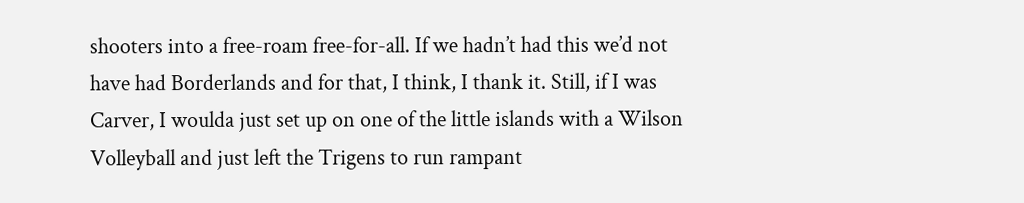shooters into a free-roam free-for-all. If we hadn’t had this we’d not have had Borderlands and for that, I think, I thank it. Still, if I was Carver, I woulda just set up on one of the little islands with a Wilson Volleyball and just left the Trigens to run rampant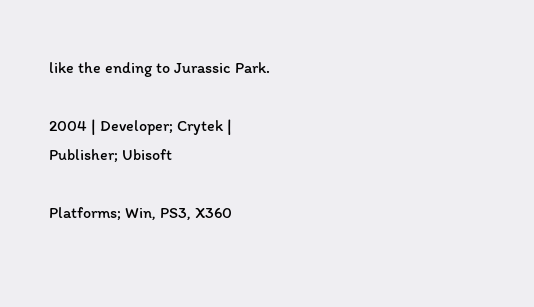like the ending to Jurassic Park.

2004 | Developer; Crytek | Publisher; Ubisoft

Platforms; Win, PS3, X360